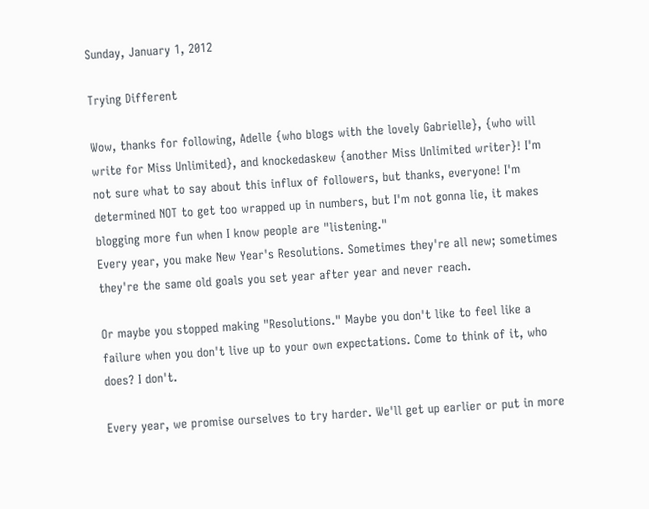Sunday, January 1, 2012

Trying Different

Wow, thanks for following, Adelle {who blogs with the lovely Gabrielle}, {who will write for Miss Unlimited}, and knockedaskew {another Miss Unlimited writer}! I'm not sure what to say about this influx of followers, but thanks, everyone! I'm determined NOT to get too wrapped up in numbers, but I'm not gonna lie, it makes blogging more fun when I know people are "listening."
Every year, you make New Year's Resolutions. Sometimes they're all new; sometimes they're the same old goals you set year after year and never reach.

Or maybe you stopped making "Resolutions." Maybe you don't like to feel like a failure when you don't live up to your own expectations. Come to think of it, who does? I don't.

Every year, we promise ourselves to try harder. We'll get up earlier or put in more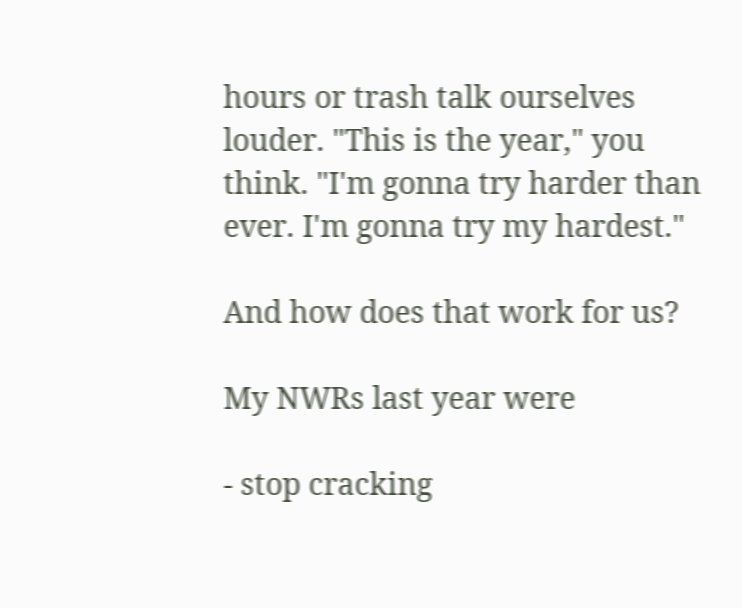hours or trash talk ourselves louder. "This is the year," you think. "I'm gonna try harder than ever. I'm gonna try my hardest."

And how does that work for us?

My NWRs last year were

- stop cracking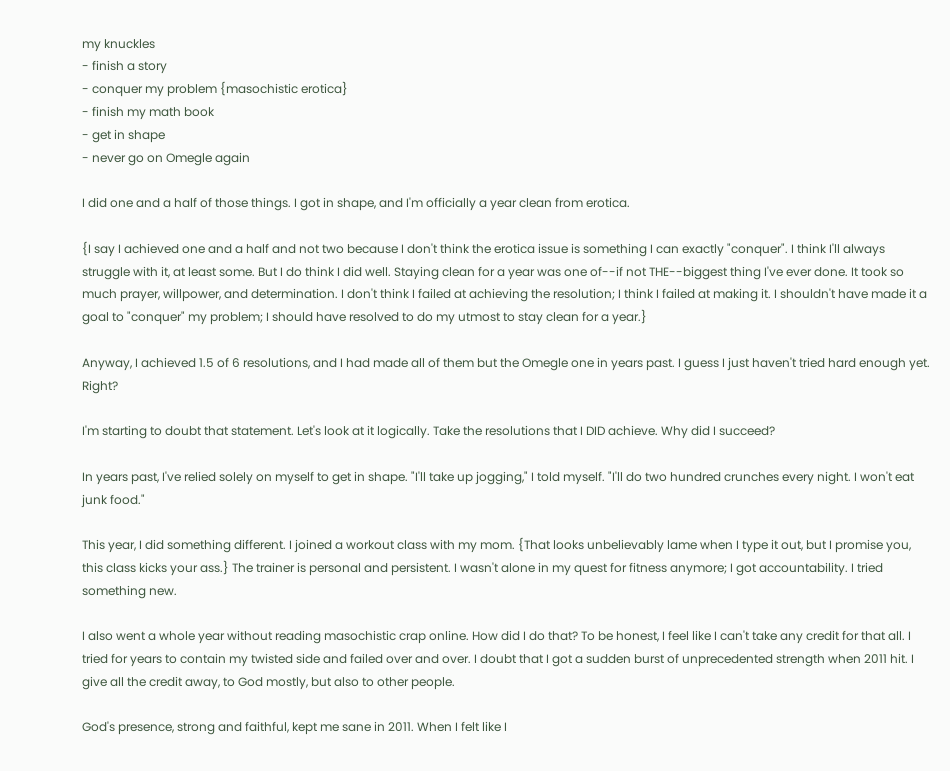my knuckles
- finish a story
- conquer my problem {masochistic erotica}
- finish my math book
- get in shape
- never go on Omegle again

I did one and a half of those things. I got in shape, and I'm officially a year clean from erotica.

{I say I achieved one and a half and not two because I don't think the erotica issue is something I can exactly "conquer". I think I'll always struggle with it, at least some. But I do think I did well. Staying clean for a year was one of--if not THE--biggest thing I've ever done. It took so much prayer, willpower, and determination. I don't think I failed at achieving the resolution; I think I failed at making it. I shouldn't have made it a goal to "conquer" my problem; I should have resolved to do my utmost to stay clean for a year.}

Anyway, I achieved 1.5 of 6 resolutions, and I had made all of them but the Omegle one in years past. I guess I just haven't tried hard enough yet. Right?

I'm starting to doubt that statement. Let's look at it logically. Take the resolutions that I DID achieve. Why did I succeed?

In years past, I've relied solely on myself to get in shape. "I'll take up jogging," I told myself. "I'll do two hundred crunches every night. I won't eat junk food."

This year, I did something different. I joined a workout class with my mom. {That looks unbelievably lame when I type it out, but I promise you, this class kicks your ass.} The trainer is personal and persistent. I wasn't alone in my quest for fitness anymore; I got accountability. I tried something new.

I also went a whole year without reading masochistic crap online. How did I do that? To be honest, I feel like I can't take any credit for that all. I tried for years to contain my twisted side and failed over and over. I doubt that I got a sudden burst of unprecedented strength when 2011 hit. I give all the credit away, to God mostly, but also to other people.

God's presence, strong and faithful, kept me sane in 2011. When I felt like I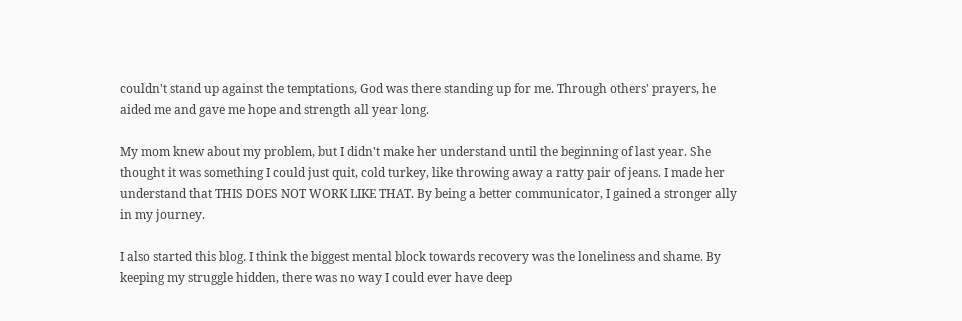couldn't stand up against the temptations, God was there standing up for me. Through others' prayers, he aided me and gave me hope and strength all year long.

My mom knew about my problem, but I didn't make her understand until the beginning of last year. She thought it was something I could just quit, cold turkey, like throwing away a ratty pair of jeans. I made her understand that THIS DOES NOT WORK LIKE THAT. By being a better communicator, I gained a stronger ally in my journey.

I also started this blog. I think the biggest mental block towards recovery was the loneliness and shame. By keeping my struggle hidden, there was no way I could ever have deep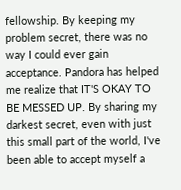fellowship. By keeping my problem secret, there was no way I could ever gain acceptance. Pandora has helped me realize that IT'S OKAY TO BE MESSED UP. By sharing my darkest secret, even with just this small part of the world, I've been able to accept myself a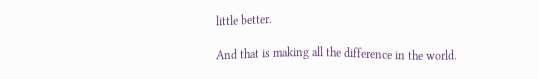little better.

And that is making all the difference in the world.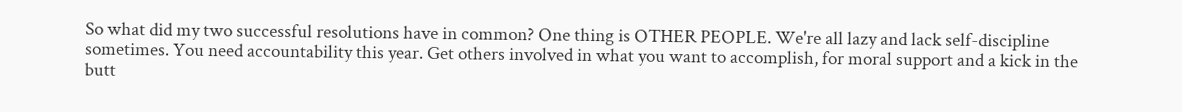So what did my two successful resolutions have in common? One thing is OTHER PEOPLE. We're all lazy and lack self-discipline sometimes. You need accountability this year. Get others involved in what you want to accomplish, for moral support and a kick in the butt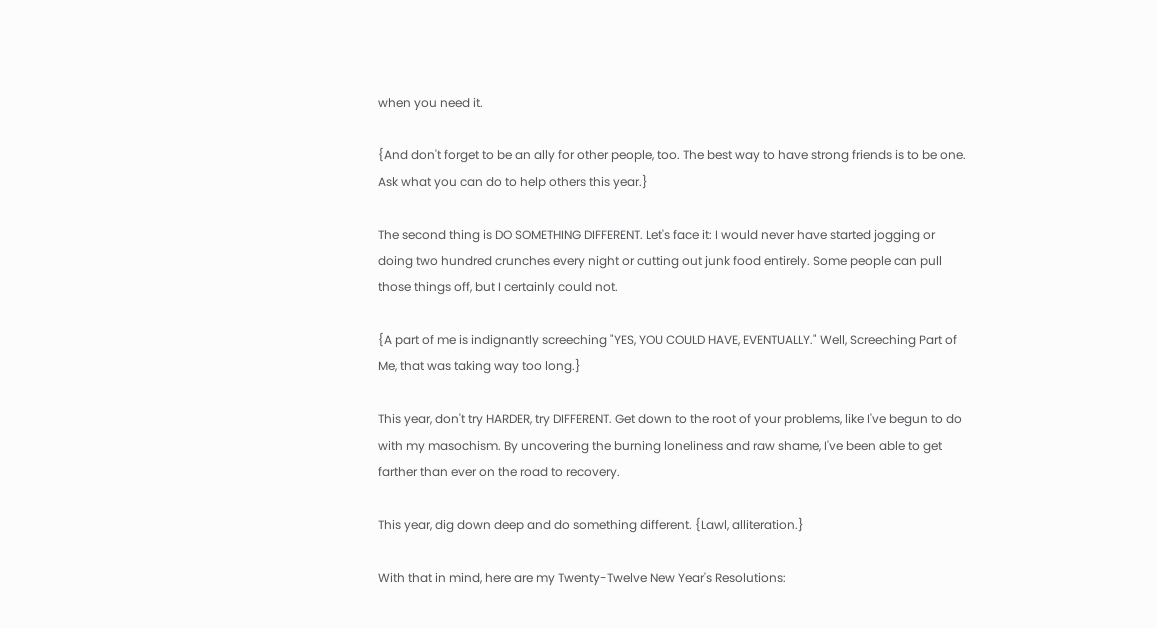when you need it.

{And don't forget to be an ally for other people, too. The best way to have strong friends is to be one. Ask what you can do to help others this year.}

The second thing is DO SOMETHING DIFFERENT. Let's face it: I would never have started jogging or doing two hundred crunches every night or cutting out junk food entirely. Some people can pull those things off, but I certainly could not.

{A part of me is indignantly screeching "YES, YOU COULD HAVE, EVENTUALLY." Well, Screeching Part of Me, that was taking way too long.}

This year, don't try HARDER, try DIFFERENT. Get down to the root of your problems, like I've begun to do with my masochism. By uncovering the burning loneliness and raw shame, I've been able to get farther than ever on the road to recovery.

This year, dig down deep and do something different. {Lawl, alliteration.}

With that in mind, here are my Twenty-Twelve New Year's Resolutions: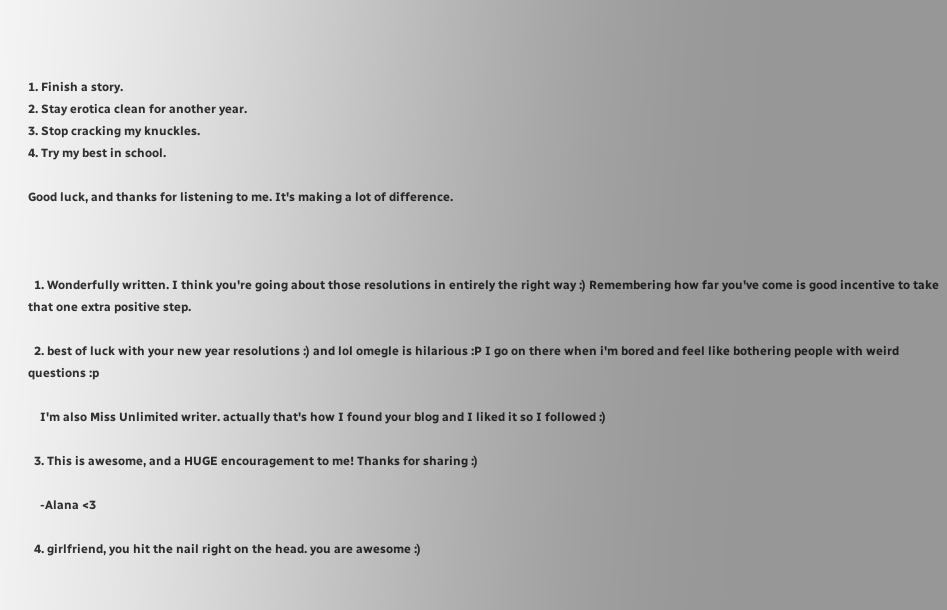1. Finish a story.
2. Stay erotica clean for another year.
3. Stop cracking my knuckles.
4. Try my best in school.

Good luck, and thanks for listening to me. It's making a lot of difference.



  1. Wonderfully written. I think you're going about those resolutions in entirely the right way :) Remembering how far you've come is good incentive to take that one extra positive step.

  2. best of luck with your new year resolutions :) and lol omegle is hilarious :P I go on there when i'm bored and feel like bothering people with weird questions :p

    I'm also Miss Unlimited writer. actually that's how I found your blog and I liked it so I followed :)

  3. This is awesome, and a HUGE encouragement to me! Thanks for sharing :)

    -Alana <3

  4. girlfriend, you hit the nail right on the head. you are awesome :)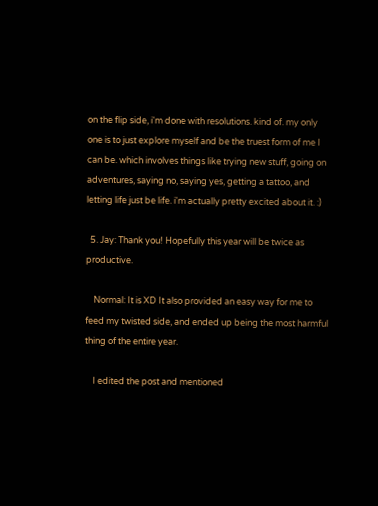on the flip side, i'm done with resolutions. kind of. my only one is to just explore myself and be the truest form of me I can be. which involves things like trying new stuff, going on adventures, saying no, saying yes, getting a tattoo, and letting life just be life. i'm actually pretty excited about it. :)

  5. Jay: Thank you! Hopefully this year will be twice as productive.

    Normal: It is XD It also provided an easy way for me to feed my twisted side, and ended up being the most harmful thing of the entire year.

    I edited the post and mentioned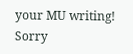your MU writing! Sorry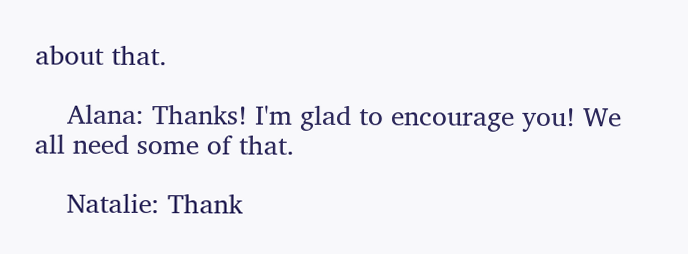about that.

    Alana: Thanks! I'm glad to encourage you! We all need some of that.

    Natalie: Thank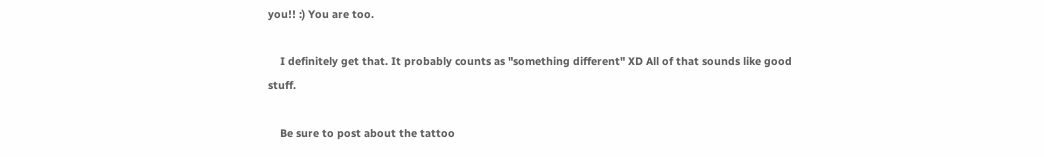you!! :) You are too.

    I definitely get that. It probably counts as "something different" XD All of that sounds like good stuff.

    Be sure to post about the tattoo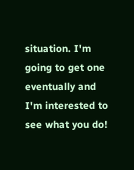situation. I'm going to get one eventually and I'm interested to see what you do!